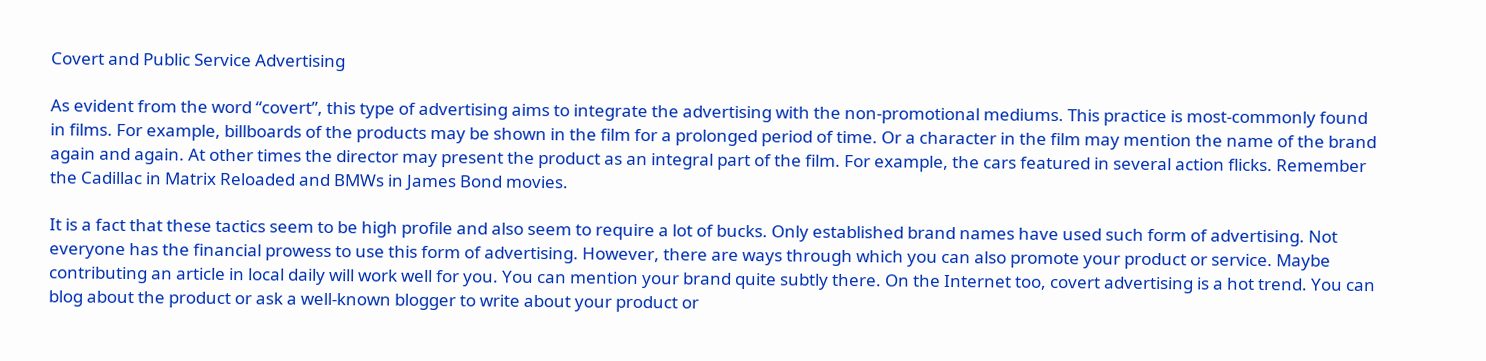Covert and Public Service Advertising

As evident from the word “covert”, this type of advertising aims to integrate the advertising with the non-promotional mediums. This practice is most-commonly found in films. For example, billboards of the products may be shown in the film for a prolonged period of time. Or a character in the film may mention the name of the brand again and again. At other times the director may present the product as an integral part of the film. For example, the cars featured in several action flicks. Remember the Cadillac in Matrix Reloaded and BMWs in James Bond movies.

It is a fact that these tactics seem to be high profile and also seem to require a lot of bucks. Only established brand names have used such form of advertising. Not everyone has the financial prowess to use this form of advertising. However, there are ways through which you can also promote your product or service. Maybe contributing an article in local daily will work well for you. You can mention your brand quite subtly there. On the Internet too, covert advertising is a hot trend. You can blog about the product or ask a well-known blogger to write about your product or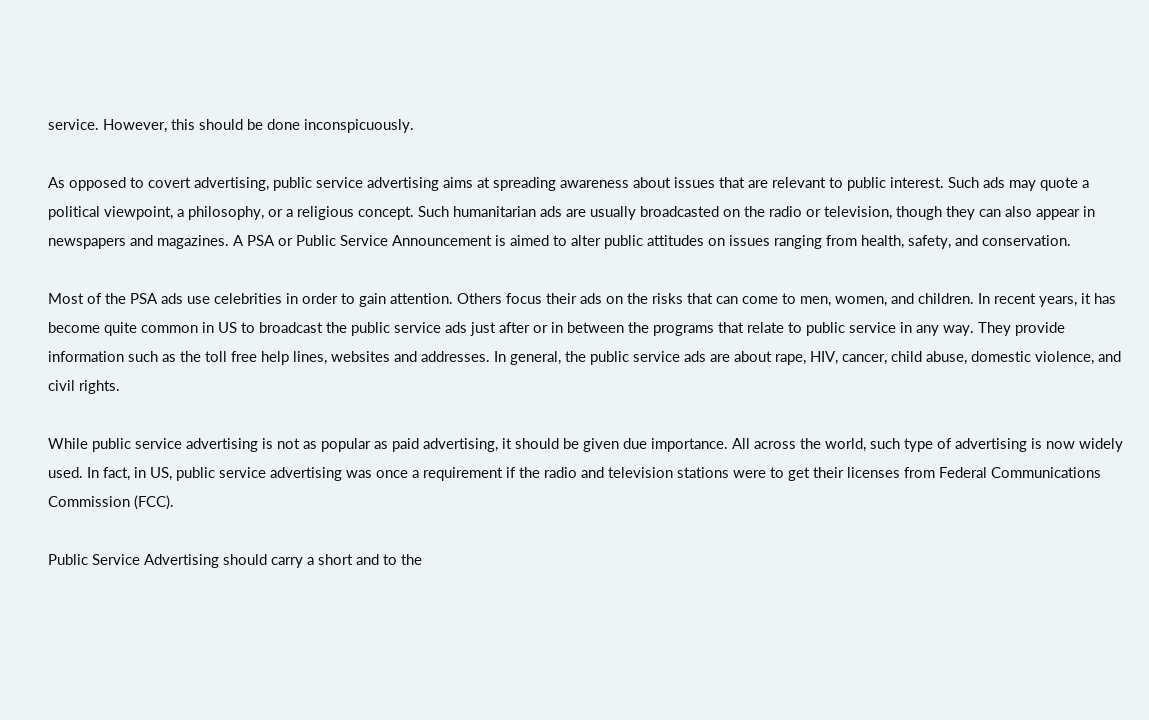service. However, this should be done inconspicuously.

As opposed to covert advertising, public service advertising aims at spreading awareness about issues that are relevant to public interest. Such ads may quote a political viewpoint, a philosophy, or a religious concept. Such humanitarian ads are usually broadcasted on the radio or television, though they can also appear in newspapers and magazines. A PSA or Public Service Announcement is aimed to alter public attitudes on issues ranging from health, safety, and conservation.

Most of the PSA ads use celebrities in order to gain attention. Others focus their ads on the risks that can come to men, women, and children. In recent years, it has become quite common in US to broadcast the public service ads just after or in between the programs that relate to public service in any way. They provide information such as the toll free help lines, websites and addresses. In general, the public service ads are about rape, HIV, cancer, child abuse, domestic violence, and civil rights.

While public service advertising is not as popular as paid advertising, it should be given due importance. All across the world, such type of advertising is now widely used. In fact, in US, public service advertising was once a requirement if the radio and television stations were to get their licenses from Federal Communications Commission (FCC).

Public Service Advertising should carry a short and to the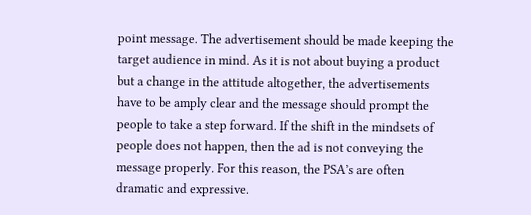point message. The advertisement should be made keeping the target audience in mind. As it is not about buying a product but a change in the attitude altogether, the advertisements have to be amply clear and the message should prompt the people to take a step forward. If the shift in the mindsets of people does not happen, then the ad is not conveying the message properly. For this reason, the PSA’s are often dramatic and expressive.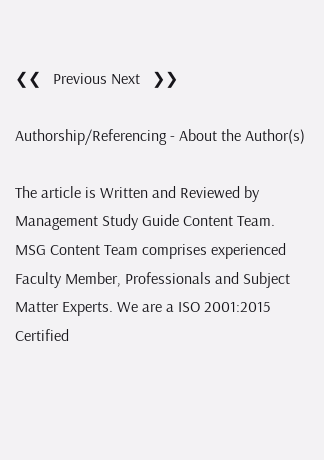❮❮   Previous Next   ❯❯

Authorship/Referencing - About the Author(s)

The article is Written and Reviewed by Management Study Guide Content Team. MSG Content Team comprises experienced Faculty Member, Professionals and Subject Matter Experts. We are a ISO 2001:2015 Certified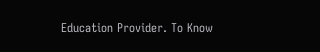Education Provider. To Know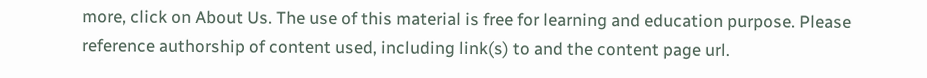more, click on About Us. The use of this material is free for learning and education purpose. Please reference authorship of content used, including link(s) to and the content page url.